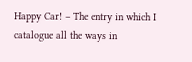Happy Car! – The entry in which I catalogue all the ways in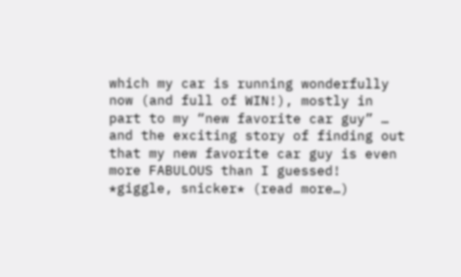which my car is running wonderfully now (and full of WIN!), mostly in part to my “new favorite car guy” … and the exciting story of finding out that my new favorite car guy is even more FABULOUS than I guessed! *giggle, snicker* (read more…)